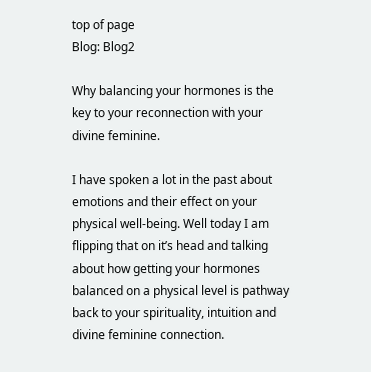top of page
Blog: Blog2

Why balancing your hormones is the key to your reconnection with your divine feminine.

I have spoken a lot in the past about emotions and their effect on your physical well-being. Well today I am flipping that on it’s head and talking about how getting your hormones balanced on a physical level is pathway back to your spirituality, intuition and divine feminine connection.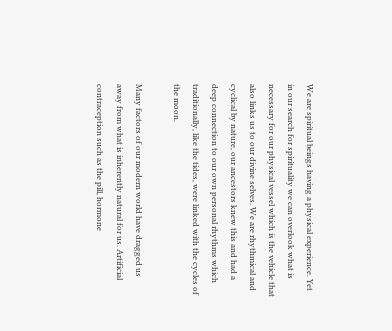We are spiritual beings having a physical experience. Yet in our search for spirituality we can overlook what is necessary for our physical vessel which is the vehicle that also links us to our divine selves. We are rhythmical and cyclical by nature, our ancestors knew this and had a deep connection to our own personal rhythms which traditionally, like the tides, were linked with the cycles of the moon.

Many factors of our modern world have dragged us away from what is inherently natural for us. Artificial contraception such as the pill, hormone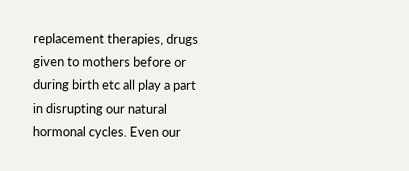replacement therapies, drugs given to mothers before or during birth etc all play a part in disrupting our natural hormonal cycles. Even our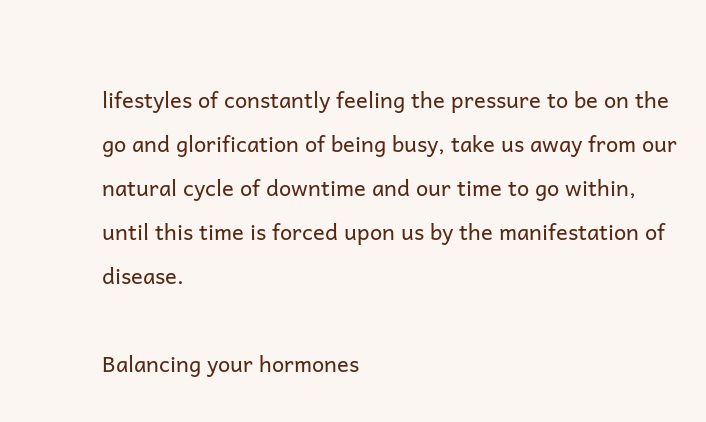lifestyles of constantly feeling the pressure to be on the go and glorification of being busy, take us away from our natural cycle of downtime and our time to go within, until this time is forced upon us by the manifestation of disease.

Balancing your hormones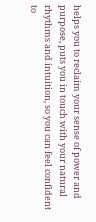helps you to reclaim your sense of power and purpose, puts you in touch with your natural rhythms and intuition, so you can feel confident to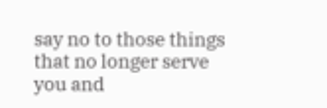say no to those things that no longer serve you and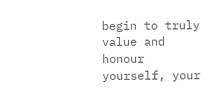begin to truly value and honour yourself, your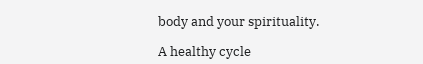body and your spirituality.

A healthy cycle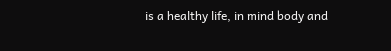is a healthy life, in mind body and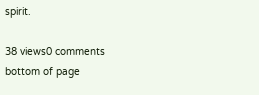spirit.

38 views0 comments
bottom of page